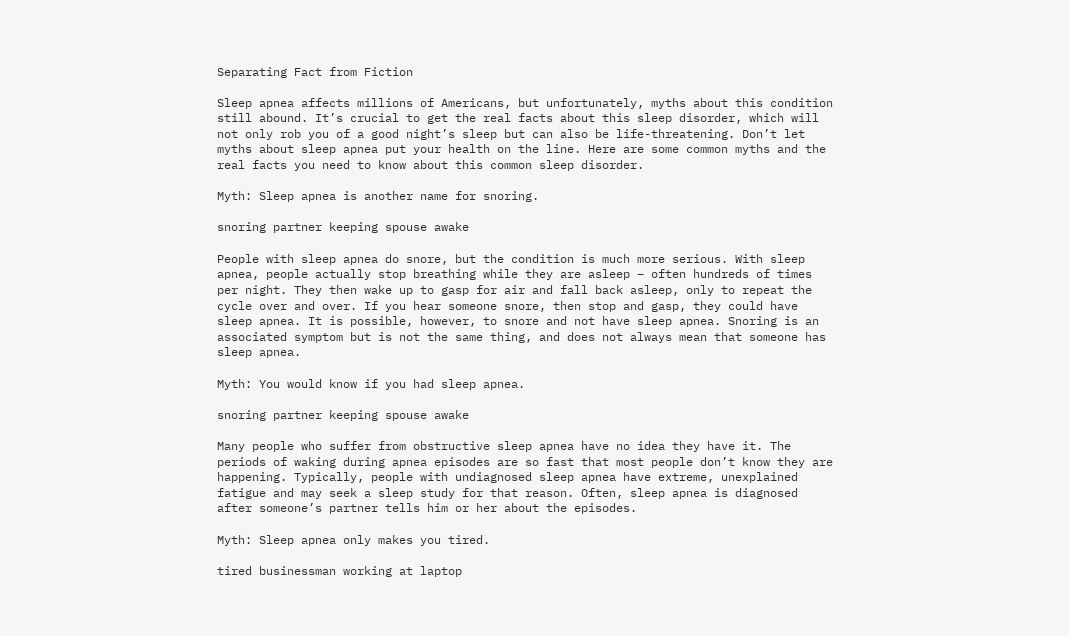Separating Fact from Fiction

Sleep apnea affects millions of Americans, but unfortunately, myths about this condition still abound. It’s crucial to get the real facts about this sleep disorder, which will not only rob you of a good night’s sleep but can also be life-threatening. Don’t let myths about sleep apnea put your health on the line. Here are some common myths and the real facts you need to know about this common sleep disorder.

Myth: Sleep apnea is another name for snoring.

snoring partner keeping spouse awake

People with sleep apnea do snore, but the condition is much more serious. With sleep apnea, people actually stop breathing while they are asleep – often hundreds of times per night. They then wake up to gasp for air and fall back asleep, only to repeat the cycle over and over. If you hear someone snore, then stop and gasp, they could have sleep apnea. It is possible, however, to snore and not have sleep apnea. Snoring is an associated symptom but is not the same thing, and does not always mean that someone has sleep apnea.

Myth: You would know if you had sleep apnea.

snoring partner keeping spouse awake

Many people who suffer from obstructive sleep apnea have no idea they have it. The periods of waking during apnea episodes are so fast that most people don’t know they are happening. Typically, people with undiagnosed sleep apnea have extreme, unexplained fatigue and may seek a sleep study for that reason. Often, sleep apnea is diagnosed after someone’s partner tells him or her about the episodes.

Myth: Sleep apnea only makes you tired.

tired businessman working at laptop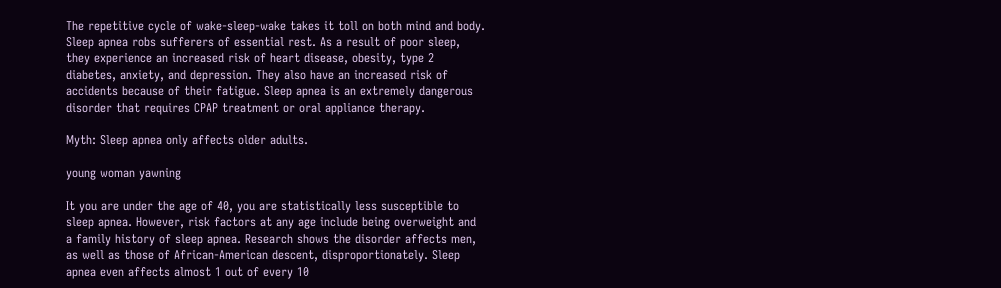The repetitive cycle of wake-sleep-wake takes it toll on both mind and body. Sleep apnea robs sufferers of essential rest. As a result of poor sleep, they experience an increased risk of heart disease, obesity, type 2 diabetes, anxiety, and depression. They also have an increased risk of accidents because of their fatigue. Sleep apnea is an extremely dangerous disorder that requires CPAP treatment or oral appliance therapy.

Myth: Sleep apnea only affects older adults.

young woman yawning

It you are under the age of 40, you are statistically less susceptible to sleep apnea. However, risk factors at any age include being overweight and a family history of sleep apnea. Research shows the disorder affects men, as well as those of African-American descent, disproportionately. Sleep apnea even affects almost 1 out of every 10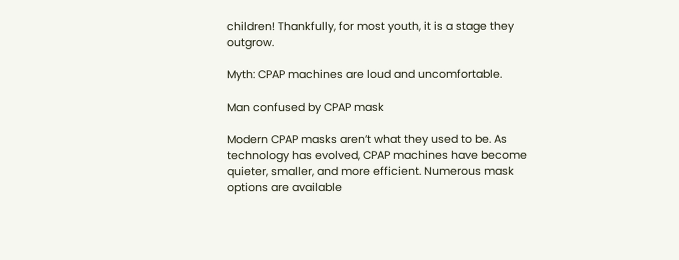children! Thankfully, for most youth, it is a stage they outgrow.

Myth: CPAP machines are loud and uncomfortable.

Man confused by CPAP mask

Modern CPAP masks aren’t what they used to be. As technology has evolved, CPAP machines have become quieter, smaller, and more efficient. Numerous mask options are available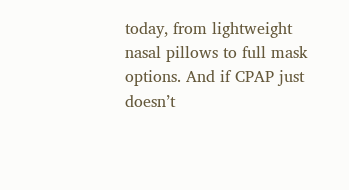today, from lightweight nasal pillows to full mask options. And if CPAP just doesn’t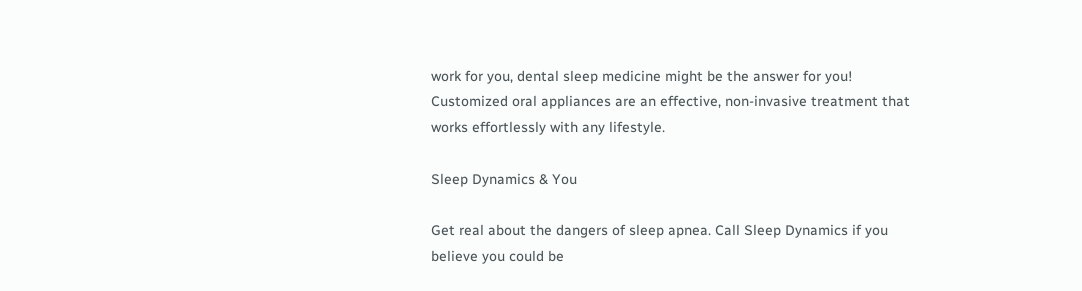work for you, dental sleep medicine might be the answer for you! Customized oral appliances are an effective, non-invasive treatment that works effortlessly with any lifestyle.

Sleep Dynamics & You

Get real about the dangers of sleep apnea. Call Sleep Dynamics if you believe you could be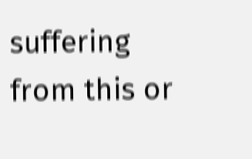suffering from this or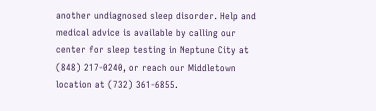another undiagnosed sleep disorder. Help and medical advice is available by calling our center for sleep testing in Neptune City at (848) 217-0240, or reach our Middletown location at (732) 361-6855.